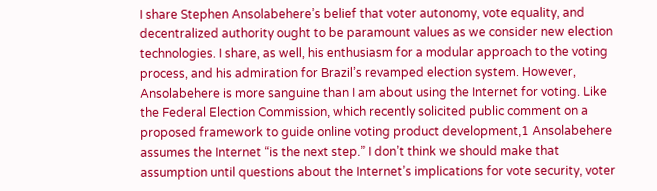I share Stephen Ansolabehere’s belief that voter autonomy, vote equality, and decentralized authority ought to be paramount values as we consider new election technologies. I share, as well, his enthusiasm for a modular approach to the voting process, and his admiration for Brazil’s revamped election system. However, Ansolabehere is more sanguine than I am about using the Internet for voting. Like the Federal Election Commission, which recently solicited public comment on a proposed framework to guide online voting product development,1 Ansolabehere assumes the Internet “is the next step.” I don’t think we should make that assumption until questions about the Internet’s implications for vote security, voter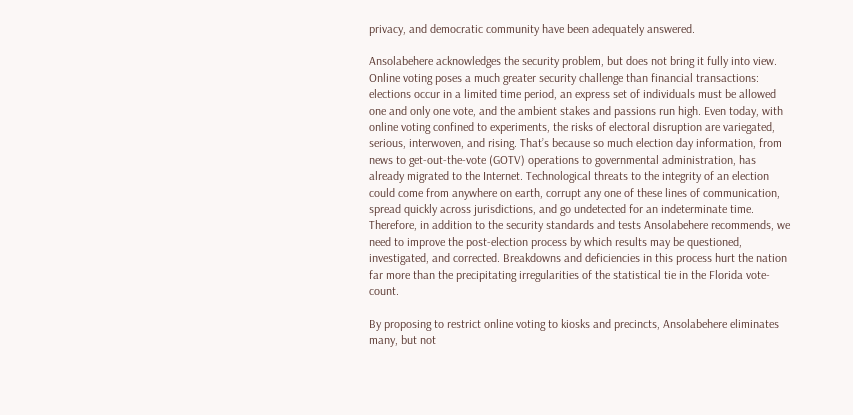privacy, and democratic community have been adequately answered.

Ansolabehere acknowledges the security problem, but does not bring it fully into view. Online voting poses a much greater security challenge than financial transactions: elections occur in a limited time period, an express set of individuals must be allowed one and only one vote, and the ambient stakes and passions run high. Even today, with online voting confined to experiments, the risks of electoral disruption are variegated, serious, interwoven, and rising. That’s because so much election day information, from news to get-out-the-vote (GOTV) operations to governmental administration, has already migrated to the Internet. Technological threats to the integrity of an election could come from anywhere on earth, corrupt any one of these lines of communication, spread quickly across jurisdictions, and go undetected for an indeterminate time. Therefore, in addition to the security standards and tests Ansolabehere recommends, we need to improve the post-election process by which results may be questioned, investigated, and corrected. Breakdowns and deficiencies in this process hurt the nation far more than the precipitating irregularities of the statistical tie in the Florida vote-count.

By proposing to restrict online voting to kiosks and precincts, Ansolabehere eliminates many, but not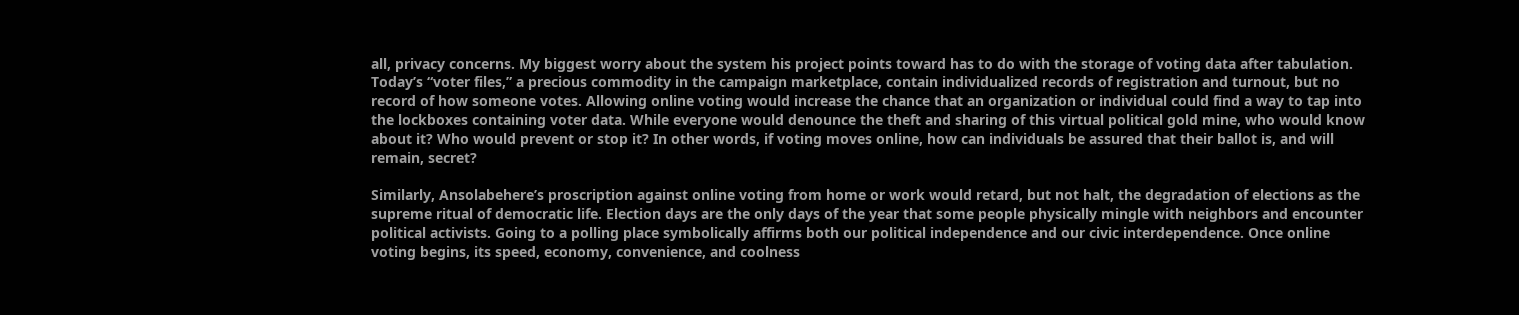all, privacy concerns. My biggest worry about the system his project points toward has to do with the storage of voting data after tabulation. Today’s “voter files,” a precious commodity in the campaign marketplace, contain individualized records of registration and turnout, but no record of how someone votes. Allowing online voting would increase the chance that an organization or individual could find a way to tap into the lockboxes containing voter data. While everyone would denounce the theft and sharing of this virtual political gold mine, who would know about it? Who would prevent or stop it? In other words, if voting moves online, how can individuals be assured that their ballot is, and will remain, secret?

Similarly, Ansolabehere’s proscription against online voting from home or work would retard, but not halt, the degradation of elections as the supreme ritual of democratic life. Election days are the only days of the year that some people physically mingle with neighbors and encounter political activists. Going to a polling place symbolically affirms both our political independence and our civic interdependence. Once online voting begins, its speed, economy, convenience, and coolness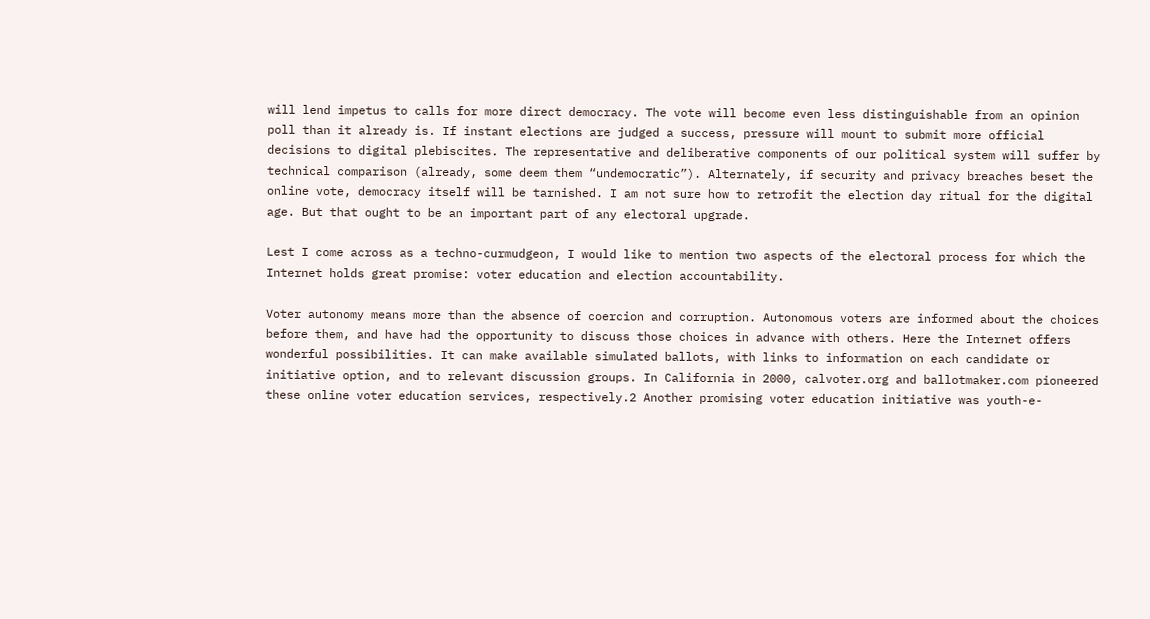will lend impetus to calls for more direct democracy. The vote will become even less distinguishable from an opinion poll than it already is. If instant elections are judged a success, pressure will mount to submit more official decisions to digital plebiscites. The representative and deliberative components of our political system will suffer by technical comparison (already, some deem them “undemocratic”). Alternately, if security and privacy breaches beset the online vote, democracy itself will be tarnished. I am not sure how to retrofit the election day ritual for the digital age. But that ought to be an important part of any electoral upgrade.

Lest I come across as a techno-curmudgeon, I would like to mention two aspects of the electoral process for which the Internet holds great promise: voter education and election accountability.

Voter autonomy means more than the absence of coercion and corruption. Autonomous voters are informed about the choices before them, and have had the opportunity to discuss those choices in advance with others. Here the Internet offers wonderful possibilities. It can make available simulated ballots, with links to information on each candidate or initiative option, and to relevant discussion groups. In California in 2000, calvoter.org and ballotmaker.com pioneered these online voter education services, respectively.2 Another promising voter education initiative was youth-e-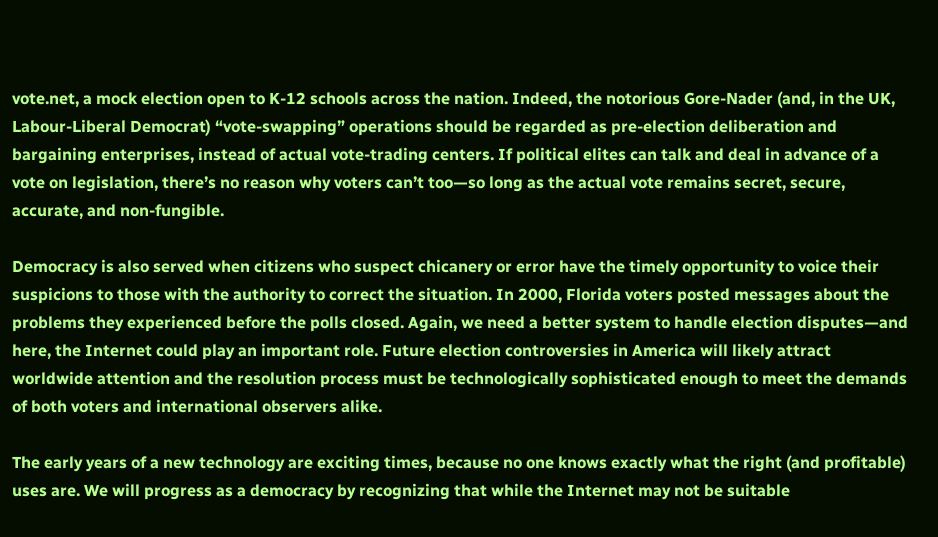vote.net, a mock election open to K-12 schools across the nation. Indeed, the notorious Gore-Nader (and, in the UK, Labour-Liberal Democrat) “vote-swapping” operations should be regarded as pre-election deliberation and bargaining enterprises, instead of actual vote-trading centers. If political elites can talk and deal in advance of a vote on legislation, there’s no reason why voters can’t too—so long as the actual vote remains secret, secure, accurate, and non-fungible.

Democracy is also served when citizens who suspect chicanery or error have the timely opportunity to voice their suspicions to those with the authority to correct the situation. In 2000, Florida voters posted messages about the problems they experienced before the polls closed. Again, we need a better system to handle election disputes—and here, the Internet could play an important role. Future election controversies in America will likely attract worldwide attention and the resolution process must be technologically sophisticated enough to meet the demands of both voters and international observers alike.

The early years of a new technology are exciting times, because no one knows exactly what the right (and profitable) uses are. We will progress as a democracy by recognizing that while the Internet may not be suitable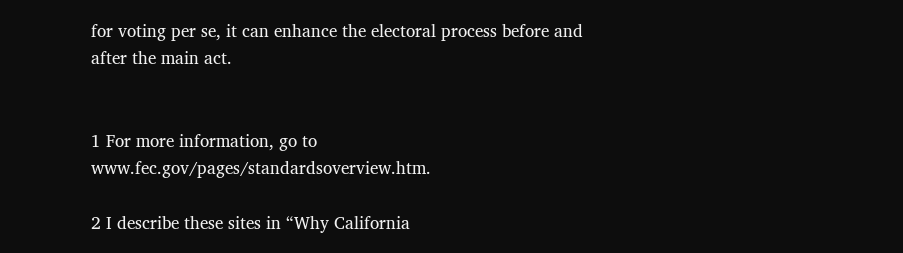for voting per se, it can enhance the electoral process before and after the main act.


1 For more information, go to www.fec.gov/pages/standardsoverview.htm.

2 I describe these sites in “Why California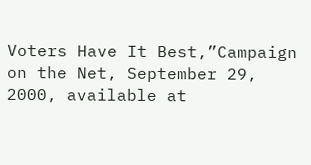Voters Have It Best,”Campaign on the Net, September 29, 2000, available at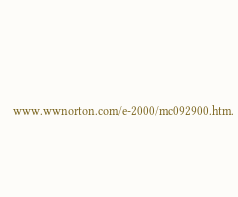www.wwnorton.com/e-2000/mc092900.htm.